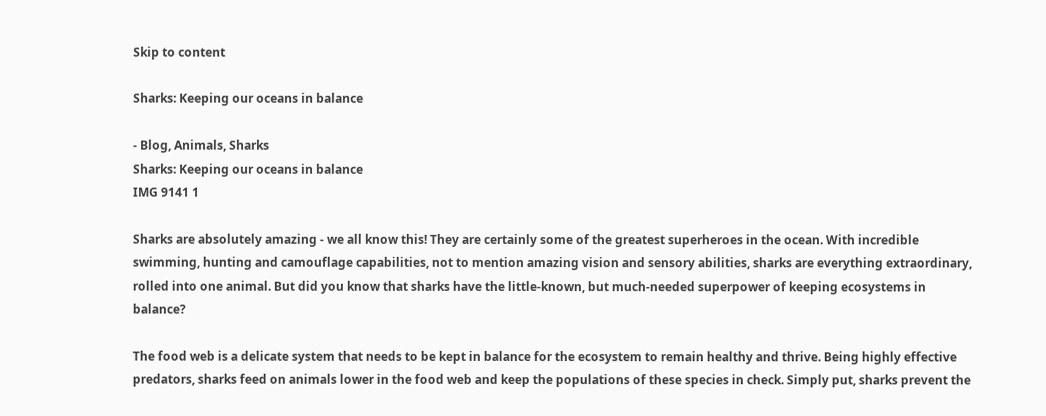Skip to content

Sharks: Keeping our oceans in balance

- Blog, Animals, Sharks
Sharks: Keeping our oceans in balance
IMG 9141 1

Sharks are absolutely amazing - we all know this! They are certainly some of the greatest superheroes in the ocean. With incredible swimming, hunting and camouflage capabilities, not to mention amazing vision and sensory abilities, sharks are everything extraordinary, rolled into one animal. But did you know that sharks have the little-known, but much-needed superpower of keeping ecosystems in balance?

The food web is a delicate system that needs to be kept in balance for the ecosystem to remain healthy and thrive. Being highly effective predators, sharks feed on animals lower in the food web and keep the populations of these species in check. Simply put, sharks prevent the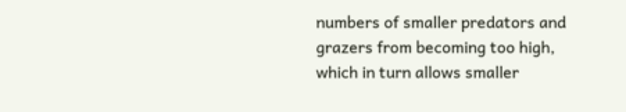numbers of smaller predators and grazers from becoming too high, which in turn allows smaller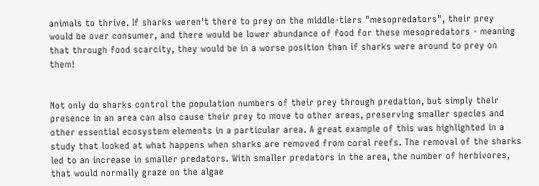animals to thrive. If sharks weren't there to prey on the middle-tiers "mesopredators", their prey would be over consumer, and there would be lower abundance of food for these mesopredators - meaning that through food scarcity, they would be in a worse position than if sharks were around to prey on them!


Not only do sharks control the population numbers of their prey through predation, but simply their presence in an area can also cause their prey to move to other areas, preserving smaller species and other essential ecosystem elements in a particular area. A great example of this was highlighted in a study that looked at what happens when sharks are removed from coral reefs. The removal of the sharks led to an increase in smaller predators. With smaller predators in the area, the number of herbivores, that would normally graze on the algae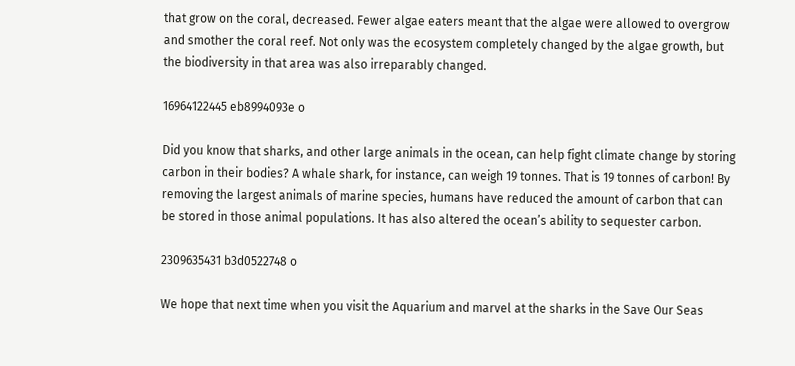that grow on the coral, decreased. Fewer algae eaters meant that the algae were allowed to overgrow and smother the coral reef. Not only was the ecosystem completely changed by the algae growth, but the biodiversity in that area was also irreparably changed.

16964122445 eb8994093e o

Did you know that sharks, and other large animals in the ocean, can help fight climate change by storing carbon in their bodies? A whale shark, for instance, can weigh 19 tonnes. That is 19 tonnes of carbon! By removing the largest animals of marine species, humans have reduced the amount of carbon that can be stored in those animal populations. It has also altered the ocean’s ability to sequester carbon.

2309635431 b3d0522748 o

We hope that next time when you visit the Aquarium and marvel at the sharks in the Save Our Seas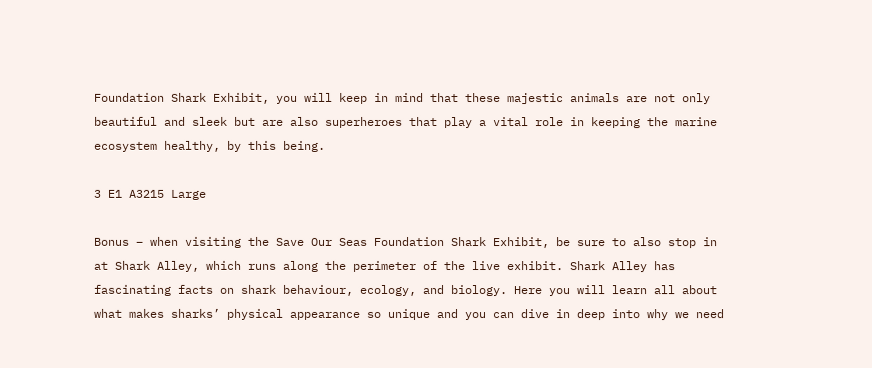Foundation Shark Exhibit, you will keep in mind that these majestic animals are not only beautiful and sleek but are also superheroes that play a vital role in keeping the marine ecosystem healthy, by this being.

3 E1 A3215 Large

Bonus – when visiting the Save Our Seas Foundation Shark Exhibit, be sure to also stop in at Shark Alley, which runs along the perimeter of the live exhibit. Shark Alley has fascinating facts on shark behaviour, ecology, and biology. Here you will learn all about what makes sharks’ physical appearance so unique and you can dive in deep into why we need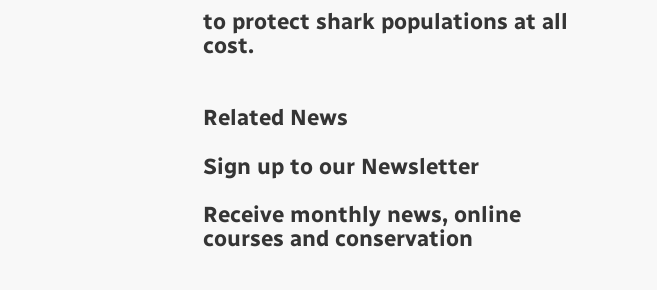to protect shark populations at all cost.


Related News

Sign up to our Newsletter

Receive monthly news, online courses and conservation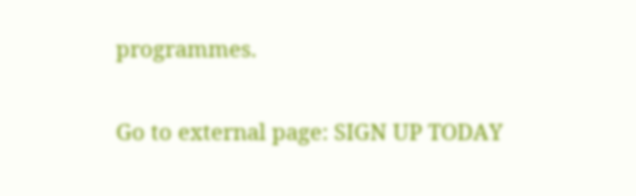programmes.

Go to external page: SIGN UP TODAY